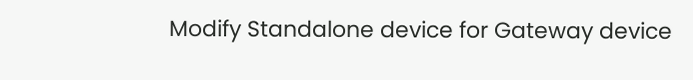Modify Standalone device for Gateway device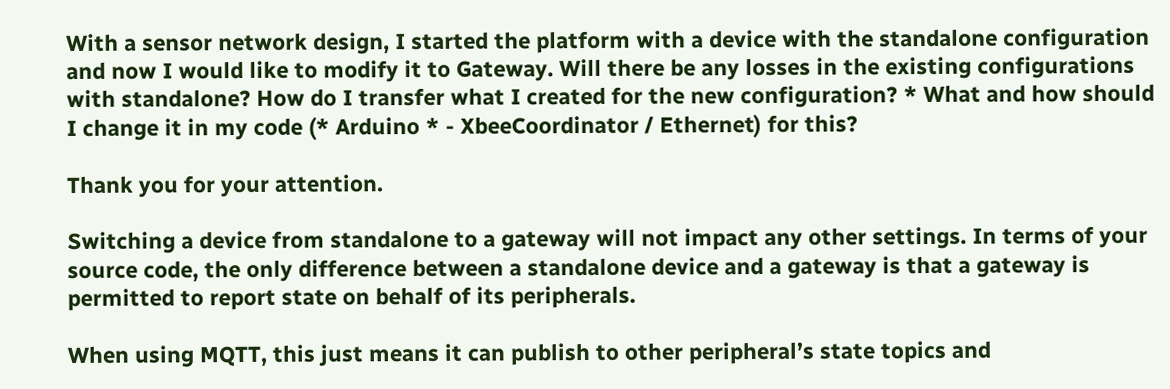With a sensor network design, I started the platform with a device with the standalone configuration and now I would like to modify it to Gateway. Will there be any losses in the existing configurations with standalone? How do I transfer what I created for the new configuration? * What and how should I change it in my code (* Arduino * - XbeeCoordinator / Ethernet) for this?

Thank you for your attention.

Switching a device from standalone to a gateway will not impact any other settings. In terms of your source code, the only difference between a standalone device and a gateway is that a gateway is permitted to report state on behalf of its peripherals.

When using MQTT, this just means it can publish to other peripheral’s state topics and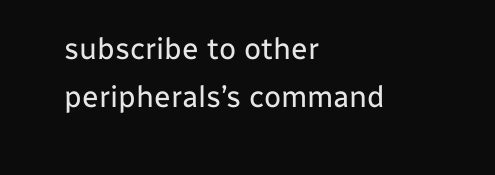subscribe to other peripherals’s command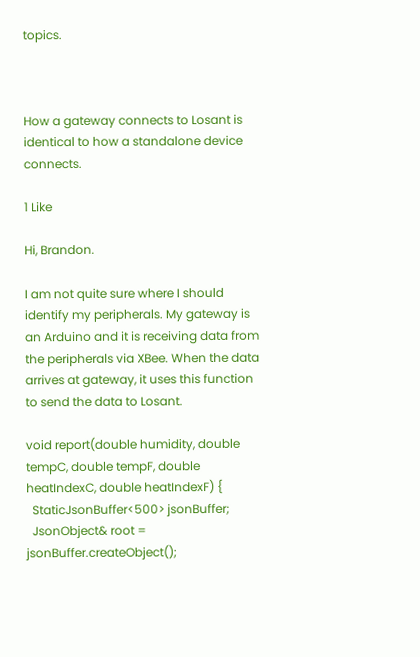topics.



How a gateway connects to Losant is identical to how a standalone device connects.

1 Like

Hi, Brandon.

I am not quite sure where I should identify my peripherals. My gateway is an Arduino and it is receiving data from the peripherals via XBee. When the data arrives at gateway, it uses this function to send the data to Losant.

void report(double humidity, double tempC, double tempF, double heatIndexC, double heatIndexF) {
  StaticJsonBuffer<500> jsonBuffer;
  JsonObject& root = jsonBuffer.createObject();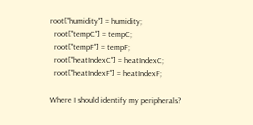root["humidity"] = humidity;
  root["tempC"] = tempC;
  root["tempF"] = tempF;
  root["heatIndexC"] = heatIndexC;
  root["heatIndexF"] = heatIndexF;

Where I should identify my peripherals?